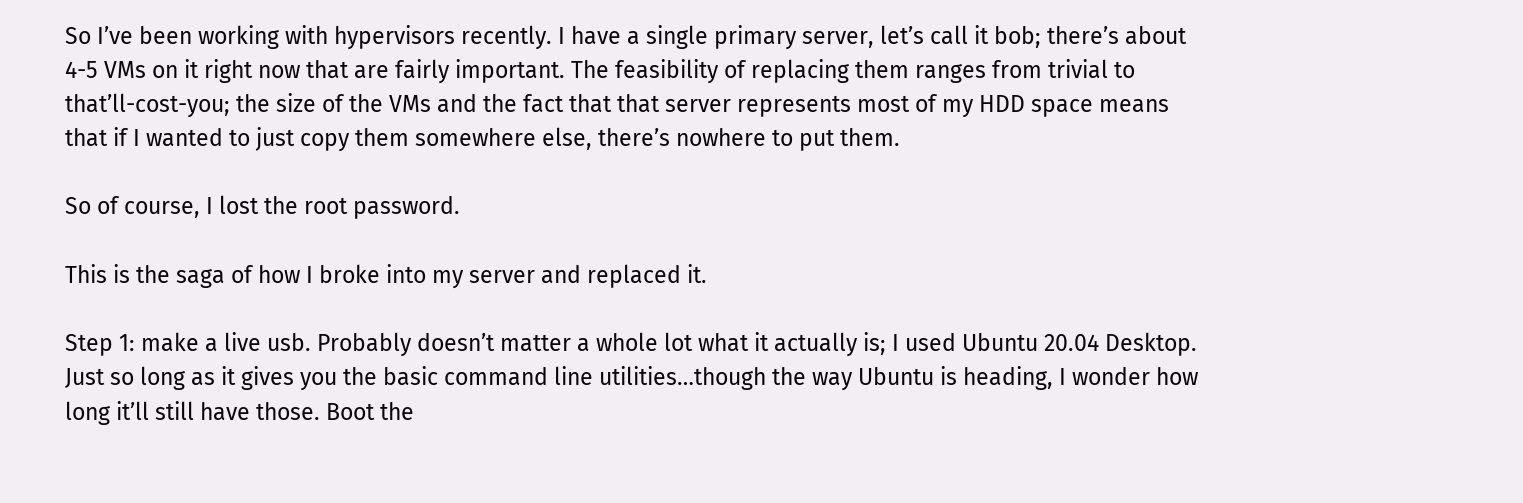So I’ve been working with hypervisors recently. I have a single primary server, let’s call it bob; there’s about 4-5 VMs on it right now that are fairly important. The feasibility of replacing them ranges from trivial to that’ll-cost-you; the size of the VMs and the fact that that server represents most of my HDD space means that if I wanted to just copy them somewhere else, there’s nowhere to put them.

So of course, I lost the root password.

This is the saga of how I broke into my server and replaced it.

Step 1: make a live usb. Probably doesn’t matter a whole lot what it actually is; I used Ubuntu 20.04 Desktop. Just so long as it gives you the basic command line utilities…though the way Ubuntu is heading, I wonder how long it’ll still have those. Boot the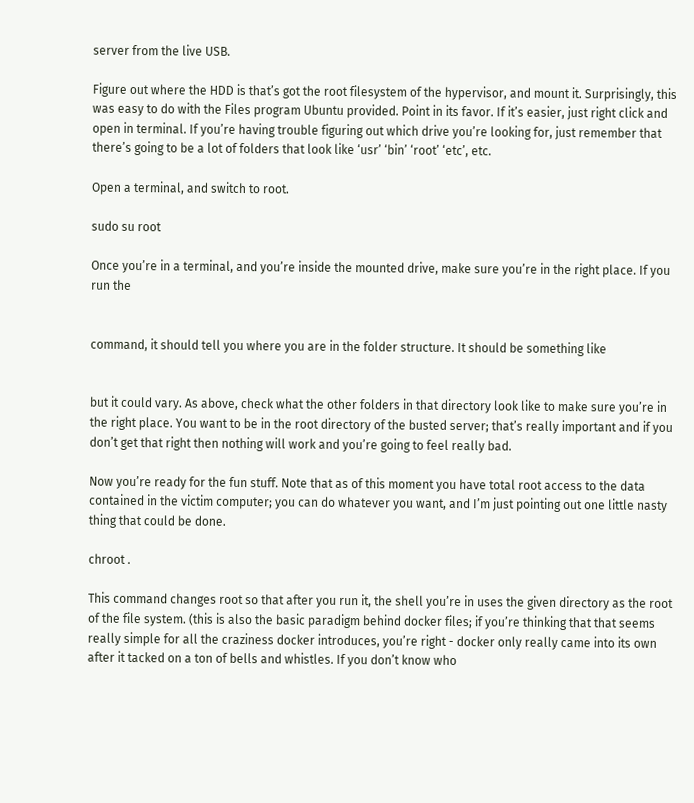server from the live USB.

Figure out where the HDD is that’s got the root filesystem of the hypervisor, and mount it. Surprisingly, this was easy to do with the Files program Ubuntu provided. Point in its favor. If it’s easier, just right click and open in terminal. If you’re having trouble figuring out which drive you’re looking for, just remember that there’s going to be a lot of folders that look like ‘usr’ ‘bin’ ‘root’ ‘etc’, etc.

Open a terminal, and switch to root.

sudo su root

Once you’re in a terminal, and you’re inside the mounted drive, make sure you’re in the right place. If you run the


command, it should tell you where you are in the folder structure. It should be something like


but it could vary. As above, check what the other folders in that directory look like to make sure you’re in the right place. You want to be in the root directory of the busted server; that’s really important and if you don’t get that right then nothing will work and you’re going to feel really bad.

Now you’re ready for the fun stuff. Note that as of this moment you have total root access to the data contained in the victim computer; you can do whatever you want, and I’m just pointing out one little nasty thing that could be done.

chroot .

This command changes root so that after you run it, the shell you’re in uses the given directory as the root of the file system. (this is also the basic paradigm behind docker files; if you’re thinking that that seems really simple for all the craziness docker introduces, you’re right - docker only really came into its own after it tacked on a ton of bells and whistles. If you don’t know who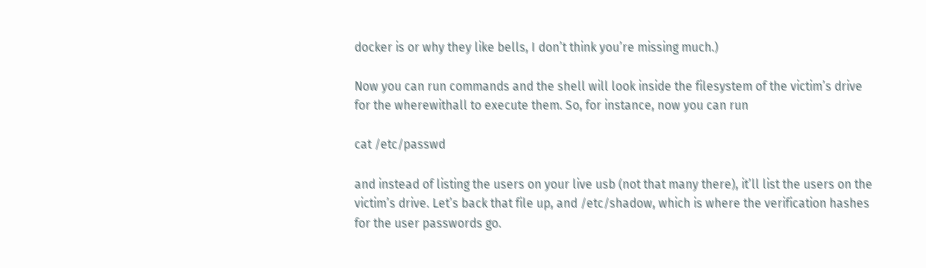docker is or why they like bells, I don’t think you’re missing much.)

Now you can run commands and the shell will look inside the filesystem of the victim’s drive for the wherewithall to execute them. So, for instance, now you can run

cat /etc/passwd

and instead of listing the users on your live usb (not that many there), it’ll list the users on the victim’s drive. Let’s back that file up, and /etc/shadow, which is where the verification hashes for the user passwords go.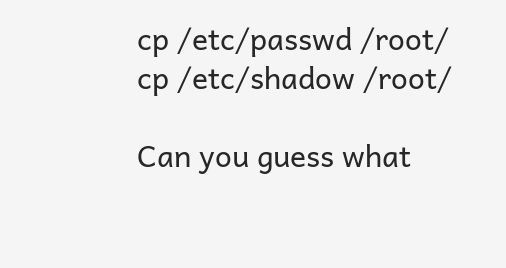cp /etc/passwd /root/
cp /etc/shadow /root/

Can you guess what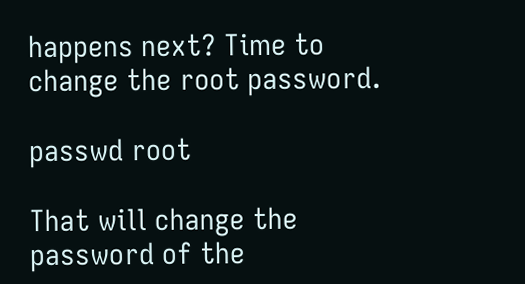happens next? Time to change the root password.

passwd root

That will change the password of the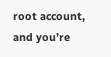root account, and you’re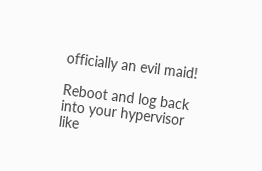officially an evil maid!

Reboot and log back into your hypervisor like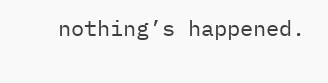nothing’s happened.